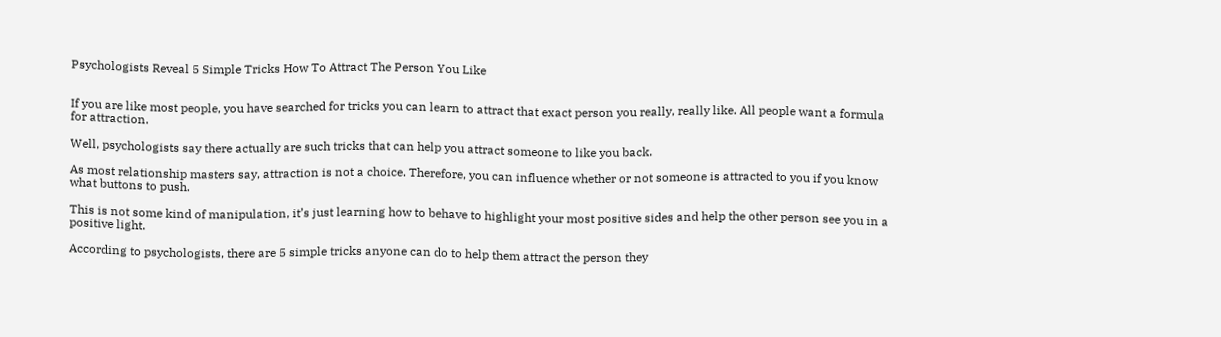Psychologists Reveal 5 Simple Tricks How To Attract The Person You Like


If you are like most people, you have searched for tricks you can learn to attract that exact person you really, really like. All people want a formula for attraction.

Well, psychologists say there actually are such tricks that can help you attract someone to like you back.

As most relationship masters say, attraction is not a choice. Therefore, you can influence whether or not someone is attracted to you if you know what buttons to push.

This is not some kind of manipulation, it’s just learning how to behave to highlight your most positive sides and help the other person see you in a positive light.

According to psychologists, there are 5 simple tricks anyone can do to help them attract the person they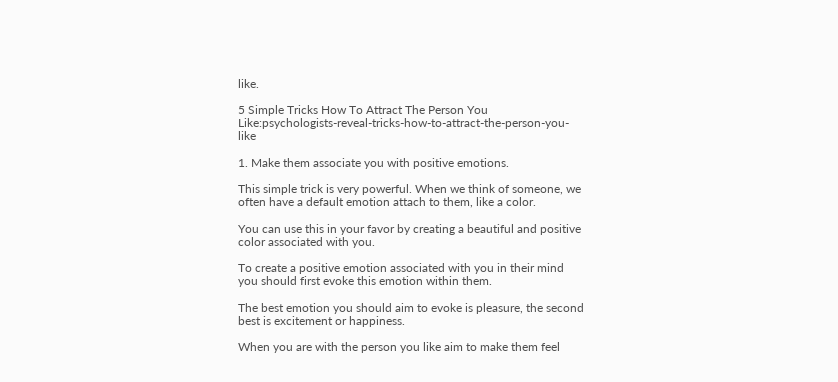like.

5 Simple Tricks How To Attract The Person You Like:psychologists-reveal-tricks-how-to-attract-the-person-you-like

1. Make them associate you with positive emotions.

This simple trick is very powerful. When we think of someone, we often have a default emotion attach to them, like a color.

You can use this in your favor by creating a beautiful and positive color associated with you.

To create a positive emotion associated with you in their mind you should first evoke this emotion within them.

The best emotion you should aim to evoke is pleasure, the second best is excitement or happiness.

When you are with the person you like aim to make them feel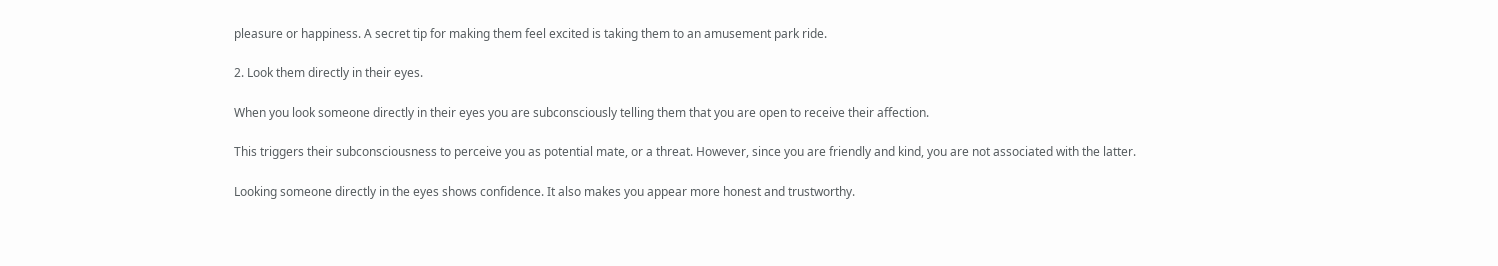pleasure or happiness. A secret tip for making them feel excited is taking them to an amusement park ride.

2. Look them directly in their eyes.

When you look someone directly in their eyes you are subconsciously telling them that you are open to receive their affection.

This triggers their subconsciousness to perceive you as potential mate, or a threat. However, since you are friendly and kind, you are not associated with the latter.

Looking someone directly in the eyes shows confidence. It also makes you appear more honest and trustworthy.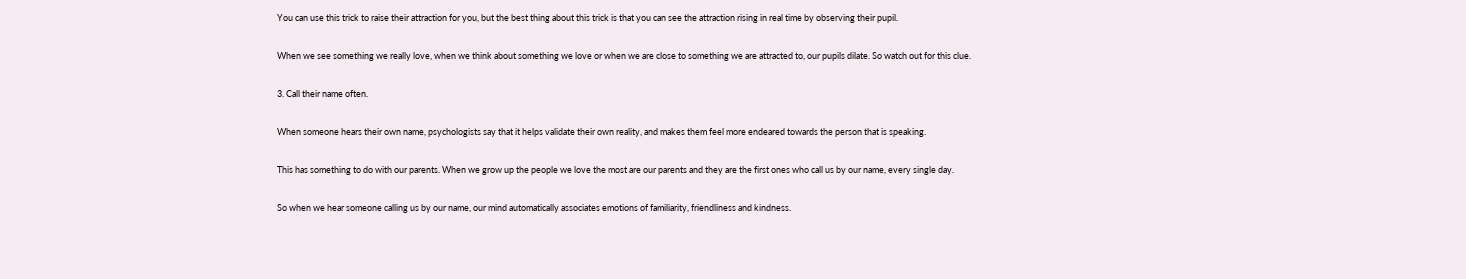You can use this trick to raise their attraction for you, but the best thing about this trick is that you can see the attraction rising in real time by observing their pupil.

When we see something we really love, when we think about something we love or when we are close to something we are attracted to, our pupils dilate. So watch out for this clue.

3. Call their name often.

When someone hears their own name, psychologists say that it helps validate their own reality, and makes them feel more endeared towards the person that is speaking.

This has something to do with our parents. When we grow up the people we love the most are our parents and they are the first ones who call us by our name, every single day.

So when we hear someone calling us by our name, our mind automatically associates emotions of familiarity, friendliness and kindness.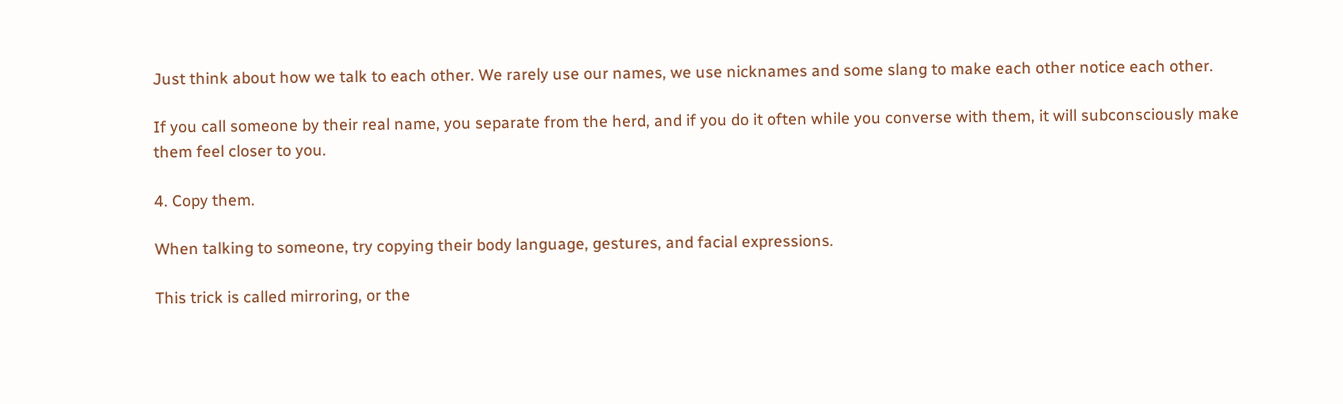Just think about how we talk to each other. We rarely use our names, we use nicknames and some slang to make each other notice each other.

If you call someone by their real name, you separate from the herd, and if you do it often while you converse with them, it will subconsciously make them feel closer to you.

4. Copy them.

When talking to someone, try copying their body language, gestures, and facial expressions.

This trick is called mirroring, or the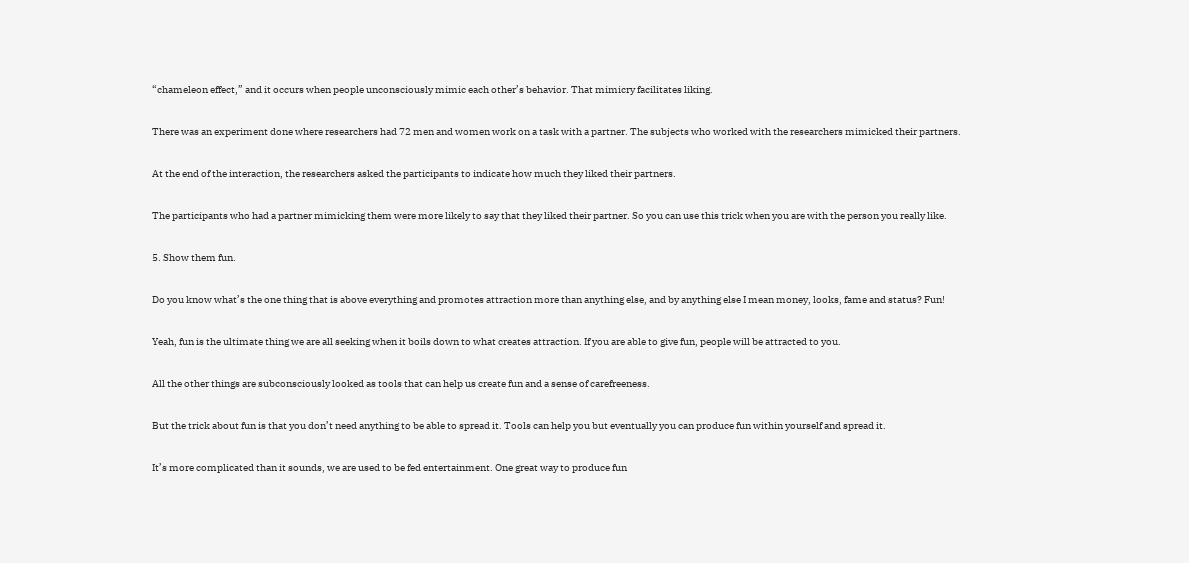“chameleon effect,” and it occurs when people unconsciously mimic each other’s behavior. That mimicry facilitates liking.

There was an experiment done where researchers had 72 men and women work on a task with a partner. The subjects who worked with the researchers mimicked their partners.

At the end of the interaction, the researchers asked the participants to indicate how much they liked their partners.

The participants who had a partner mimicking them were more likely to say that they liked their partner. So you can use this trick when you are with the person you really like.

5. Show them fun.

Do you know what’s the one thing that is above everything and promotes attraction more than anything else, and by anything else I mean money, looks, fame and status? Fun!

Yeah, fun is the ultimate thing we are all seeking when it boils down to what creates attraction. If you are able to give fun, people will be attracted to you.

All the other things are subconsciously looked as tools that can help us create fun and a sense of carefreeness.

But the trick about fun is that you don’t need anything to be able to spread it. Tools can help you but eventually you can produce fun within yourself and spread it.

It’s more complicated than it sounds, we are used to be fed entertainment. One great way to produce fun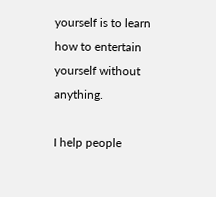yourself is to learn how to entertain yourself without anything.

I help people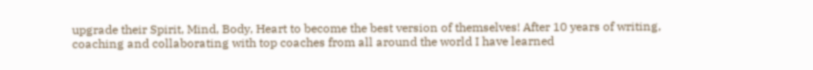upgrade their Spirit, Mind, Body, Heart to become the best version of themselves! After 10 years of writing, coaching and collaborating with top coaches from all around the world I have learned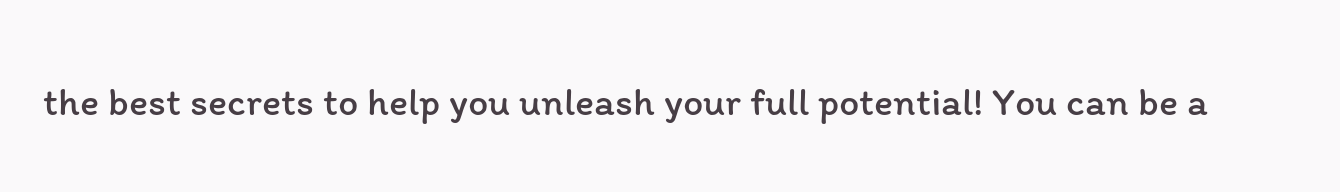the best secrets to help you unleash your full potential! You can be a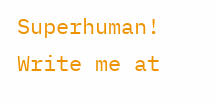Superhuman! Write me at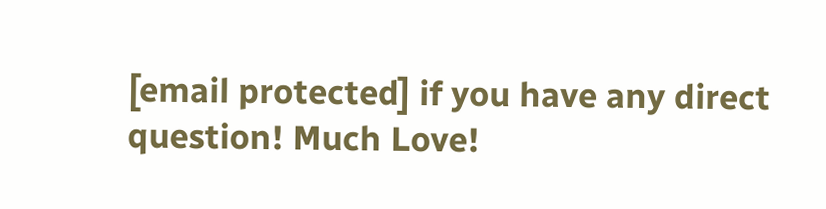[email protected] if you have any direct question! Much Love!